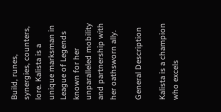Build, runes, synergies, counters, lore. Kalista is a unique marksman in League of Legends known for her unparalleled mobility and partnership with her oathsworn ally.

General Description

Kalista is a champion who excels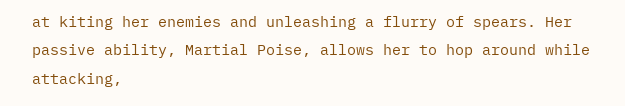at kiting her enemies and unleashing a flurry of spears. Her passive ability, Martial Poise, allows her to hop around while attacking,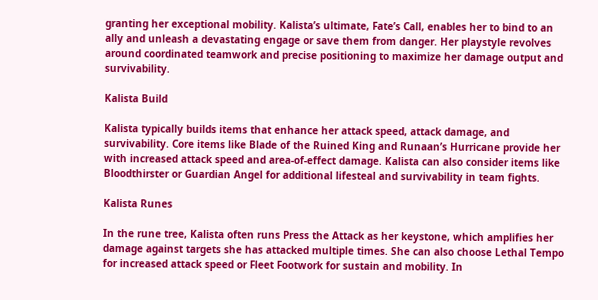granting her exceptional mobility. Kalista’s ultimate, Fate’s Call, enables her to bind to an ally and unleash a devastating engage or save them from danger. Her playstyle revolves around coordinated teamwork and precise positioning to maximize her damage output and survivability.

Kalista Build

Kalista typically builds items that enhance her attack speed, attack damage, and survivability. Core items like Blade of the Ruined King and Runaan’s Hurricane provide her with increased attack speed and area-of-effect damage. Kalista can also consider items like Bloodthirster or Guardian Angel for additional lifesteal and survivability in team fights.

Kalista Runes

In the rune tree, Kalista often runs Press the Attack as her keystone, which amplifies her damage against targets she has attacked multiple times. She can also choose Lethal Tempo for increased attack speed or Fleet Footwork for sustain and mobility. In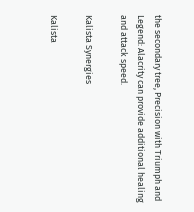the secondary tree, Precision with Triumph and Legend: Alacrity can provide additional healing and attack speed.

Kalista Synergies

Kalista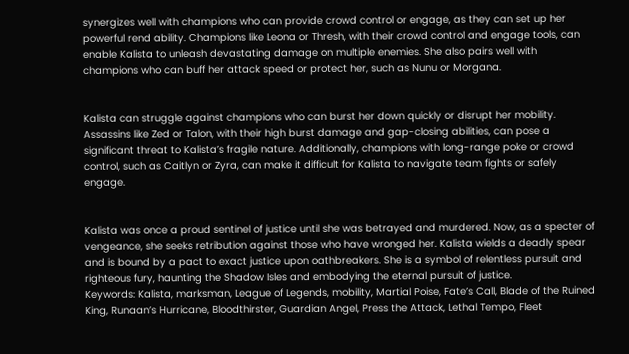synergizes well with champions who can provide crowd control or engage, as they can set up her powerful rend ability. Champions like Leona or Thresh, with their crowd control and engage tools, can enable Kalista to unleash devastating damage on multiple enemies. She also pairs well with champions who can buff her attack speed or protect her, such as Nunu or Morgana.


Kalista can struggle against champions who can burst her down quickly or disrupt her mobility. Assassins like Zed or Talon, with their high burst damage and gap-closing abilities, can pose a significant threat to Kalista’s fragile nature. Additionally, champions with long-range poke or crowd control, such as Caitlyn or Zyra, can make it difficult for Kalista to navigate team fights or safely engage.


Kalista was once a proud sentinel of justice until she was betrayed and murdered. Now, as a specter of vengeance, she seeks retribution against those who have wronged her. Kalista wields a deadly spear and is bound by a pact to exact justice upon oathbreakers. She is a symbol of relentless pursuit and righteous fury, haunting the Shadow Isles and embodying the eternal pursuit of justice.
Keywords: Kalista, marksman, League of Legends, mobility, Martial Poise, Fate’s Call, Blade of the Ruined King, Runaan’s Hurricane, Bloodthirster, Guardian Angel, Press the Attack, Lethal Tempo, Fleet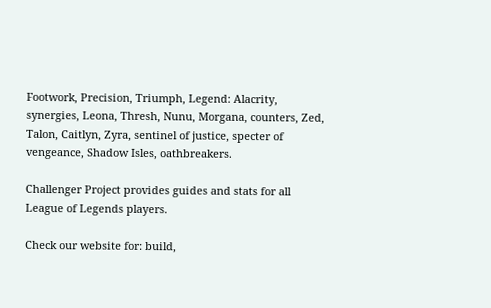Footwork, Precision, Triumph, Legend: Alacrity, synergies, Leona, Thresh, Nunu, Morgana, counters, Zed, Talon, Caitlyn, Zyra, sentinel of justice, specter of vengeance, Shadow Isles, oathbreakers.

Challenger Project provides guides and stats for all League of Legends players.

Check our website for: build,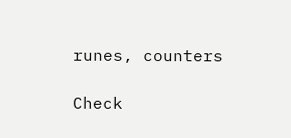runes, counters

Check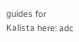guides for Kalista here: adc